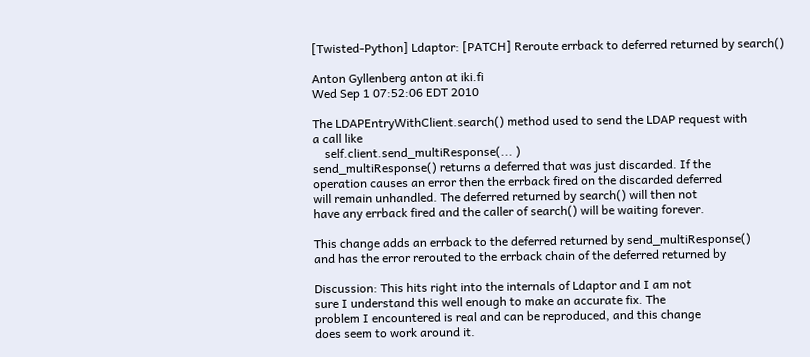[Twisted-Python] Ldaptor: [PATCH] Reroute errback to deferred returned by search()

Anton Gyllenberg anton at iki.fi
Wed Sep 1 07:52:06 EDT 2010

The LDAPEntryWithClient.search() method used to send the LDAP request with
a call like
    self.client.send_multiResponse(... )
send_multiResponse() returns a deferred that was just discarded. If the
operation causes an error then the errback fired on the discarded deferred
will remain unhandled. The deferred returned by search() will then not
have any errback fired and the caller of search() will be waiting forever.

This change adds an errback to the deferred returned by send_multiResponse()
and has the error rerouted to the errback chain of the deferred returned by

Discussion: This hits right into the internals of Ldaptor and I am not
sure I understand this well enough to make an accurate fix. The
problem I encountered is real and can be reproduced, and this change
does seem to work around it.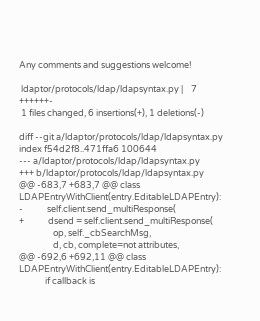Any comments and suggestions welcome!

 ldaptor/protocols/ldap/ldapsyntax.py |    7 ++++++-
 1 files changed, 6 insertions(+), 1 deletions(-)

diff --git a/ldaptor/protocols/ldap/ldapsyntax.py
index f54d2f8..471ffa6 100644
--- a/ldaptor/protocols/ldap/ldapsyntax.py
+++ b/ldaptor/protocols/ldap/ldapsyntax.py
@@ -683,7 +683,7 @@ class LDAPEntryWithClient(entry.EditableLDAPEntry):
-            self.client.send_multiResponse(
+            dsend = self.client.send_multiResponse(
                 op, self._cbSearchMsg,
                 d, cb, complete=not attributes,
@@ -692,6 +692,11 @@ class LDAPEntryWithClient(entry.EditableLDAPEntry):
             if callback is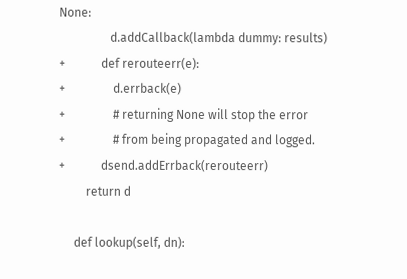None:
                 d.addCallback(lambda dummy: results)
+            def rerouteerr(e):
+                d.errback(e)
+                # returning None will stop the error
+                # from being propagated and logged.
+            dsend.addErrback(rerouteerr)
         return d

     def lookup(self, dn):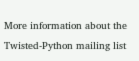More information about the Twisted-Python mailing list